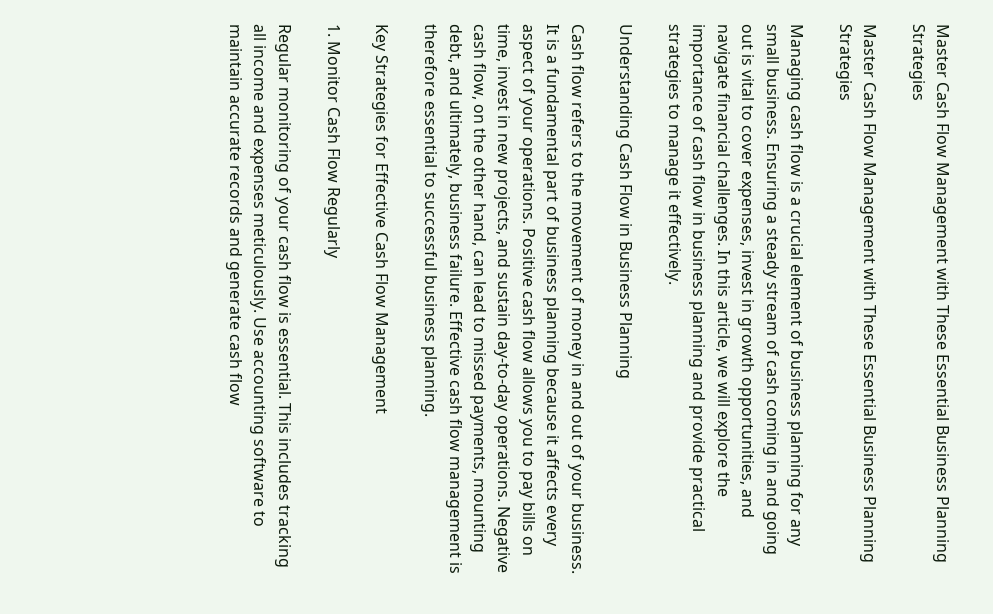Master Cash Flow Management with These Essential Business Planning Strategies

Master Cash Flow Management with These Essential Business Planning Strategies

Managing cash flow is a crucial element of business planning for any small business. Ensuring a steady stream of cash coming in and going out is vital to cover expenses, invest in growth opportunities, and navigate financial challenges. In this article, we will explore the importance of cash flow in business planning and provide practical strategies to manage it effectively.

Understanding Cash Flow in Business Planning

Cash flow refers to the movement of money in and out of your business. It is a fundamental part of business planning because it affects every aspect of your operations. Positive cash flow allows you to pay bills on time, invest in new projects, and sustain day-to-day operations. Negative cash flow, on the other hand, can lead to missed payments, mounting debt, and ultimately, business failure. Effective cash flow management is therefore essential to successful business planning.

Key Strategies for Effective Cash Flow Management

1. Monitor Cash Flow Regularly

Regular monitoring of your cash flow is essential. This includes tracking all income and expenses meticulously. Use accounting software to maintain accurate records and generate cash flow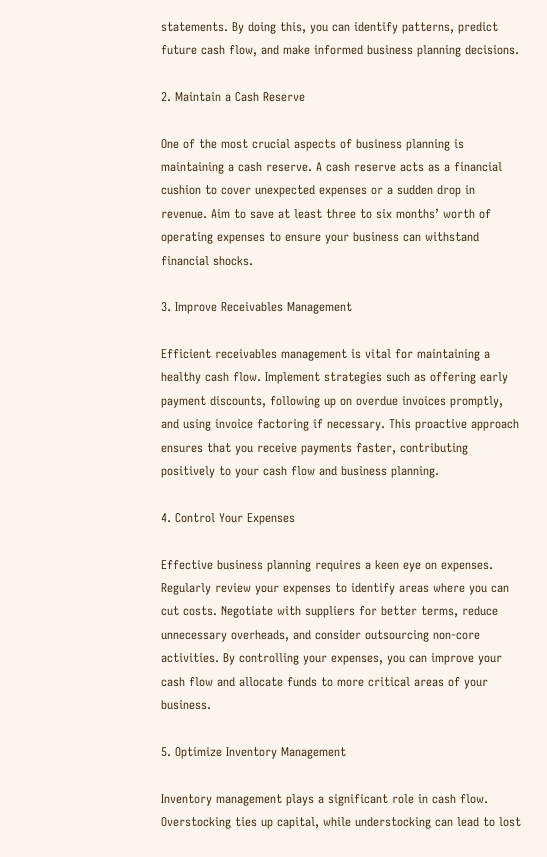statements. By doing this, you can identify patterns, predict future cash flow, and make informed business planning decisions.

2. Maintain a Cash Reserve

One of the most crucial aspects of business planning is maintaining a cash reserve. A cash reserve acts as a financial cushion to cover unexpected expenses or a sudden drop in revenue. Aim to save at least three to six months’ worth of operating expenses to ensure your business can withstand financial shocks.

3. Improve Receivables Management

Efficient receivables management is vital for maintaining a healthy cash flow. Implement strategies such as offering early payment discounts, following up on overdue invoices promptly, and using invoice factoring if necessary. This proactive approach ensures that you receive payments faster, contributing positively to your cash flow and business planning.

4. Control Your Expenses

Effective business planning requires a keen eye on expenses. Regularly review your expenses to identify areas where you can cut costs. Negotiate with suppliers for better terms, reduce unnecessary overheads, and consider outsourcing non-core activities. By controlling your expenses, you can improve your cash flow and allocate funds to more critical areas of your business.

5. Optimize Inventory Management

Inventory management plays a significant role in cash flow. Overstocking ties up capital, while understocking can lead to lost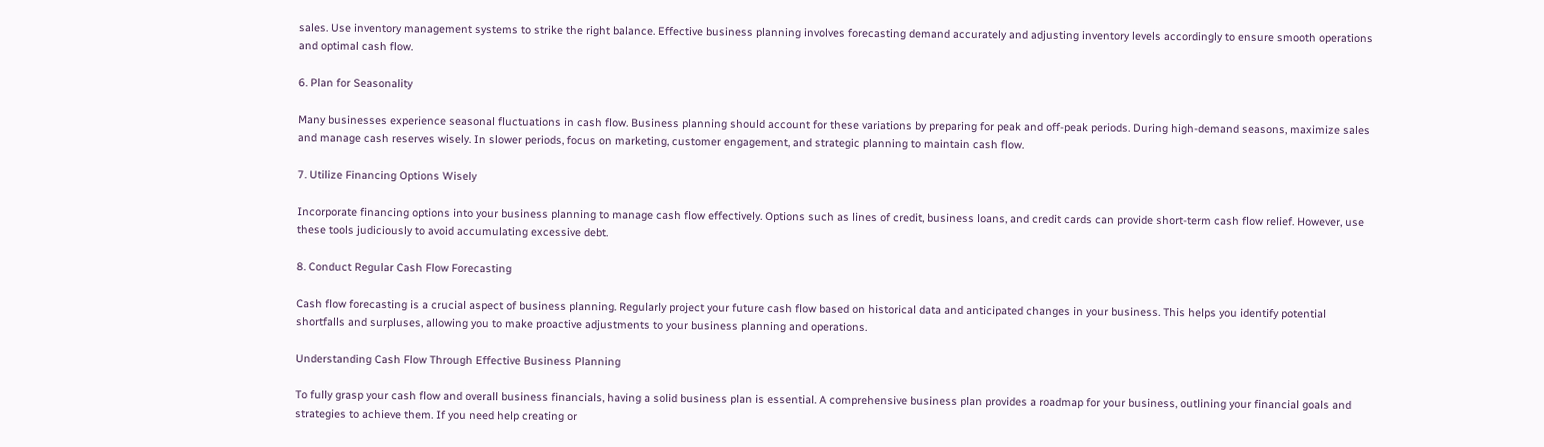sales. Use inventory management systems to strike the right balance. Effective business planning involves forecasting demand accurately and adjusting inventory levels accordingly to ensure smooth operations and optimal cash flow.

6. Plan for Seasonality

Many businesses experience seasonal fluctuations in cash flow. Business planning should account for these variations by preparing for peak and off-peak periods. During high-demand seasons, maximize sales and manage cash reserves wisely. In slower periods, focus on marketing, customer engagement, and strategic planning to maintain cash flow.

7. Utilize Financing Options Wisely

Incorporate financing options into your business planning to manage cash flow effectively. Options such as lines of credit, business loans, and credit cards can provide short-term cash flow relief. However, use these tools judiciously to avoid accumulating excessive debt.

8. Conduct Regular Cash Flow Forecasting

Cash flow forecasting is a crucial aspect of business planning. Regularly project your future cash flow based on historical data and anticipated changes in your business. This helps you identify potential shortfalls and surpluses, allowing you to make proactive adjustments to your business planning and operations.

Understanding Cash Flow Through Effective Business Planning

To fully grasp your cash flow and overall business financials, having a solid business plan is essential. A comprehensive business plan provides a roadmap for your business, outlining your financial goals and strategies to achieve them. If you need help creating or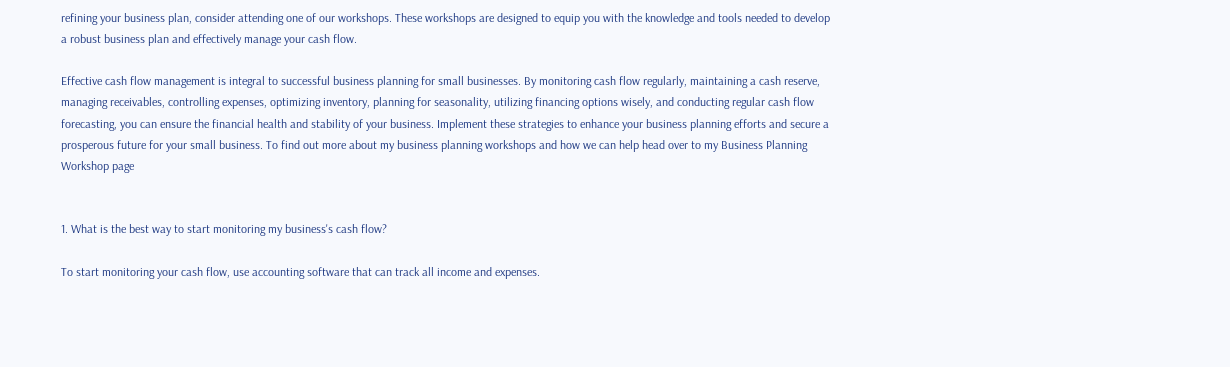refining your business plan, consider attending one of our workshops. These workshops are designed to equip you with the knowledge and tools needed to develop a robust business plan and effectively manage your cash flow.

Effective cash flow management is integral to successful business planning for small businesses. By monitoring cash flow regularly, maintaining a cash reserve, managing receivables, controlling expenses, optimizing inventory, planning for seasonality, utilizing financing options wisely, and conducting regular cash flow forecasting, you can ensure the financial health and stability of your business. Implement these strategies to enhance your business planning efforts and secure a prosperous future for your small business. To find out more about my business planning workshops and how we can help head over to my Business Planning Workshop page


1. What is the best way to start monitoring my business's cash flow?

To start monitoring your cash flow, use accounting software that can track all income and expenses.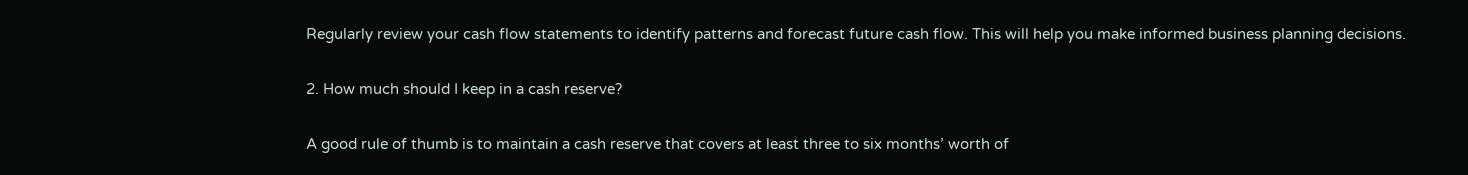Regularly review your cash flow statements to identify patterns and forecast future cash flow. This will help you make informed business planning decisions.

2. How much should I keep in a cash reserve?

A good rule of thumb is to maintain a cash reserve that covers at least three to six months’ worth of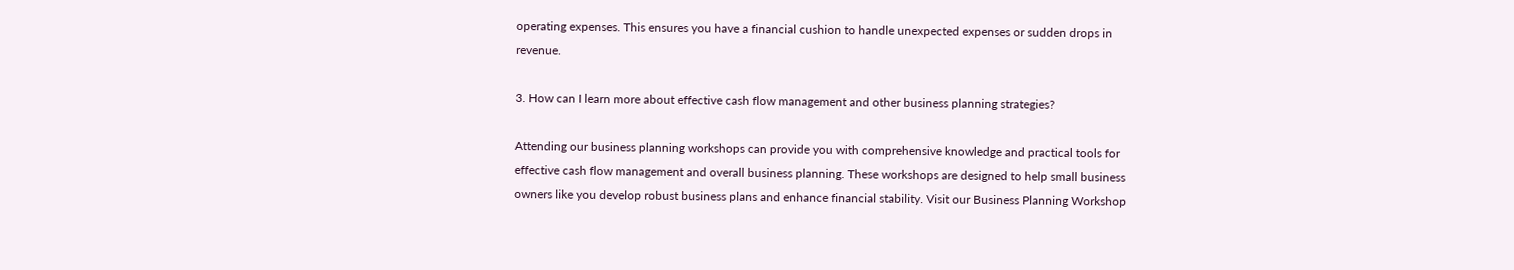operating expenses. This ensures you have a financial cushion to handle unexpected expenses or sudden drops in revenue.

3. How can I learn more about effective cash flow management and other business planning strategies?

Attending our business planning workshops can provide you with comprehensive knowledge and practical tools for effective cash flow management and overall business planning. These workshops are designed to help small business owners like you develop robust business plans and enhance financial stability. Visit our Business Planning Workshop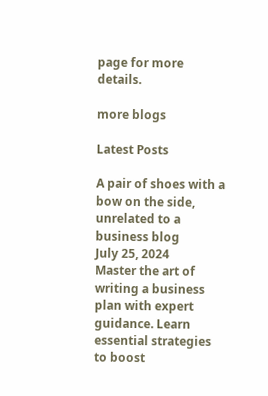page for more details.

more blogs

Latest Posts

A pair of shoes with a bow on the side, unrelated to a business blog
July 25, 2024
Master the art of writing a business plan with expert guidance. Learn essential strategies to boost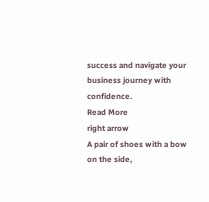success and navigate your business journey with confidence.
Read More
right arrow
A pair of shoes with a bow on the side,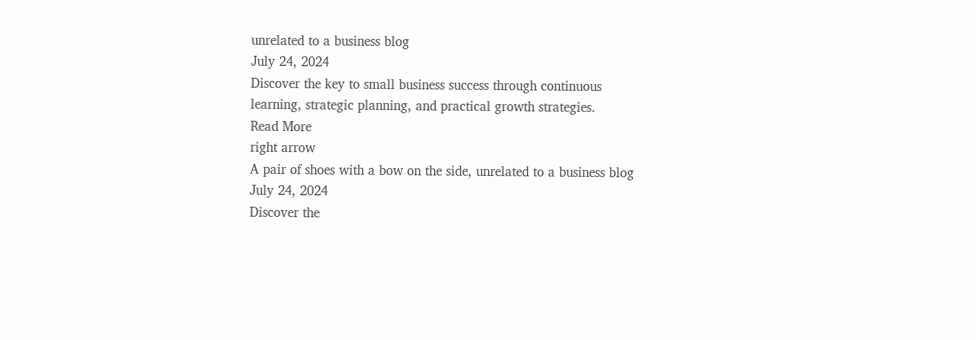unrelated to a business blog
July 24, 2024
Discover the key to small business success through continuous learning, strategic planning, and practical growth strategies.
Read More
right arrow
A pair of shoes with a bow on the side, unrelated to a business blog
July 24, 2024
Discover the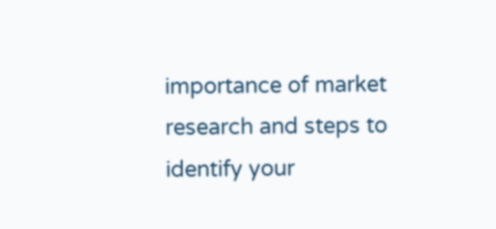importance of market research and steps to identify your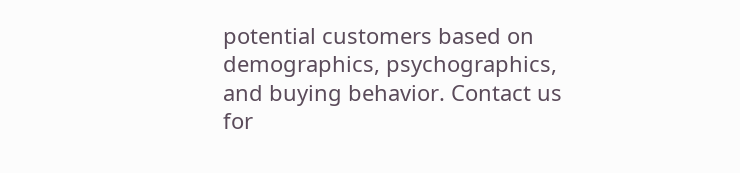potential customers based on demographics, psychographics, and buying behavior. Contact us for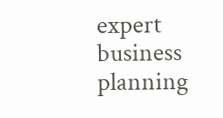expert business planning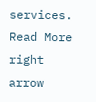services.
Read More
right arrow